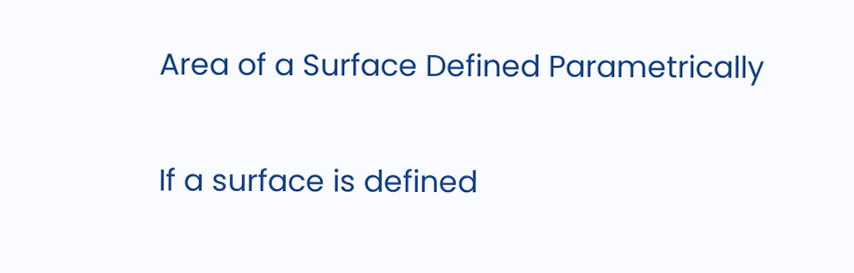Area of a Surface Defined Parametrically

If a surface is defined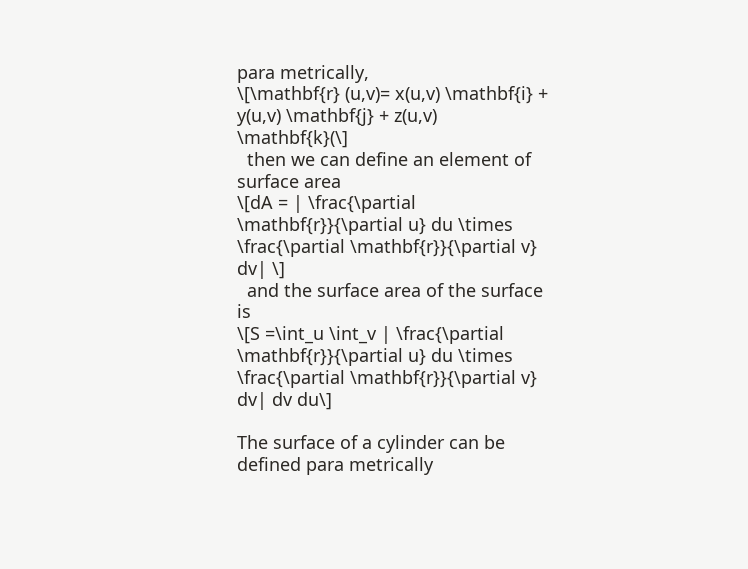para metrically,
\[\mathbf{r} (u,v)= x(u,v) \mathbf{i} + y(u,v) \mathbf{j} + z(u,v) \mathbf{k}(\]
  then we can define an element of surface area
\[dA = | \frac{\partial \mathbf{r}}{\partial u} du \times \frac{\partial \mathbf{r}}{\partial v} dv| \]
  and the surface area of the surface is
\[S =\int_u \int_v | \frac{\partial \mathbf{r}}{\partial u} du \times \frac{\partial \mathbf{r}}{\partial v} dv| dv du\]

The surface of a cylinder can be defined para metrically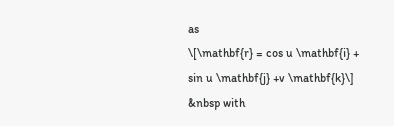as
\[\mathbf{r} = cos u \mathbf{i} + sin u \mathbf{j} +v \mathbf{k}\]
&nbsp with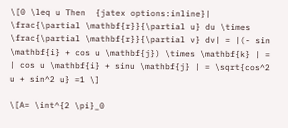\[0 \leq u Then  {jatex options:inline}| \frac{\partial \mathbf{r}}{\partial u} du \times \frac{\partial \mathbf{r}}{\partial v} dv| = |(- sin \mathbf{i} + cos u \mathbf{j}) \times \mathbf{k} | = | cos u \mathbf{i} + sinu \mathbf{j} | = \sqrt{cos^2 u + sin^2 u} =1 \]

\[A= \int^{2 \pi}_0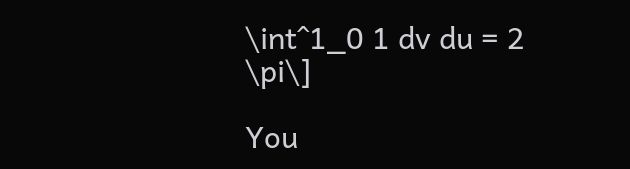\int^1_0 1 dv du = 2 \pi\]

You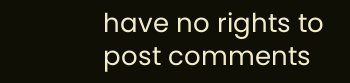have no rights to post comments